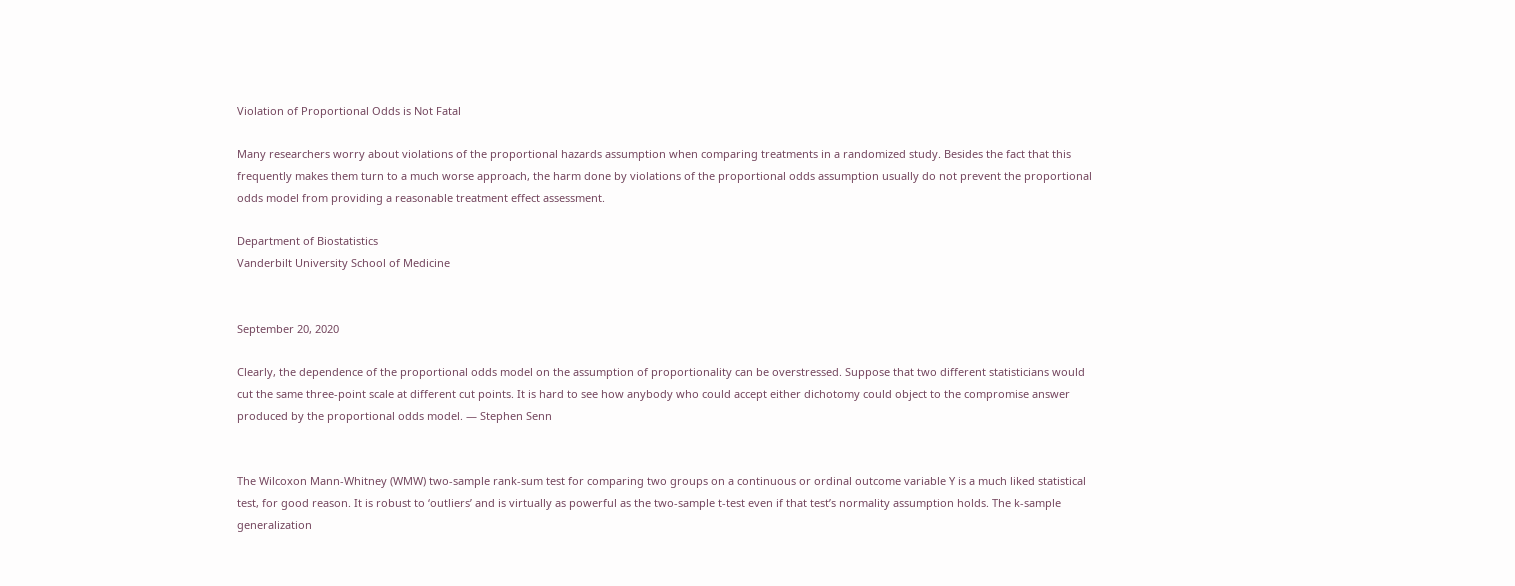Violation of Proportional Odds is Not Fatal

Many researchers worry about violations of the proportional hazards assumption when comparing treatments in a randomized study. Besides the fact that this frequently makes them turn to a much worse approach, the harm done by violations of the proportional odds assumption usually do not prevent the proportional odds model from providing a reasonable treatment effect assessment.

Department of Biostatistics
Vanderbilt University School of Medicine


September 20, 2020

Clearly, the dependence of the proportional odds model on the assumption of proportionality can be overstressed. Suppose that two different statisticians would cut the same three-point scale at different cut points. It is hard to see how anybody who could accept either dichotomy could object to the compromise answer produced by the proportional odds model. — Stephen Senn


The Wilcoxon Mann-Whitney (WMW) two-sample rank-sum test for comparing two groups on a continuous or ordinal outcome variable Y is a much liked statistical test, for good reason. It is robust to ‘outliers’ and is virtually as powerful as the two-sample t-test even if that test’s normality assumption holds. The k-sample generalization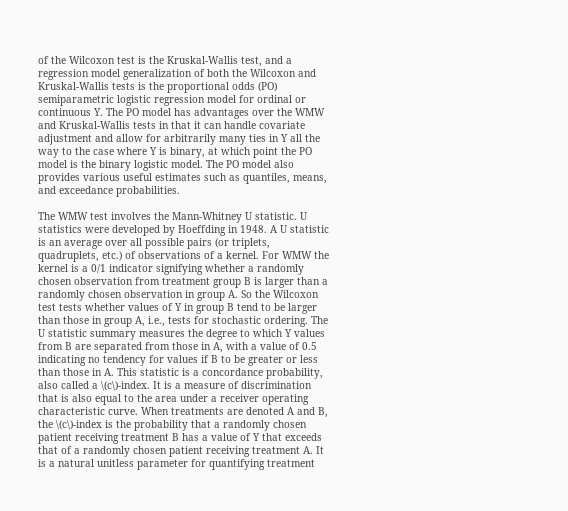of the Wilcoxon test is the Kruskal-Wallis test, and a regression model generalization of both the Wilcoxon and Kruskal-Wallis tests is the proportional odds (PO) semiparametric logistic regression model for ordinal or continuous Y. The PO model has advantages over the WMW and Kruskal-Wallis tests in that it can handle covariate adjustment and allow for arbitrarily many ties in Y all the way to the case where Y is binary, at which point the PO model is the binary logistic model. The PO model also provides various useful estimates such as quantiles, means, and exceedance probabilities.

The WMW test involves the Mann-Whitney U statistic. U statistics were developed by Hoeffding in 1948. A U statistic is an average over all possible pairs (or triplets, quadruplets, etc.) of observations of a kernel. For WMW the kernel is a 0/1 indicator signifying whether a randomly chosen observation from treatment group B is larger than a randomly chosen observation in group A. So the Wilcoxon test tests whether values of Y in group B tend to be larger than those in group A, i.e., tests for stochastic ordering. The U statistic summary measures the degree to which Y values from B are separated from those in A, with a value of 0.5 indicating no tendency for values if B to be greater or less than those in A. This statistic is a concordance probability, also called a \(c\)-index. It is a measure of discrimination that is also equal to the area under a receiver operating characteristic curve. When treatments are denoted A and B, the \(c\)-index is the probability that a randomly chosen patient receiving treatment B has a value of Y that exceeds that of a randomly chosen patient receiving treatment A. It is a natural unitless parameter for quantifying treatment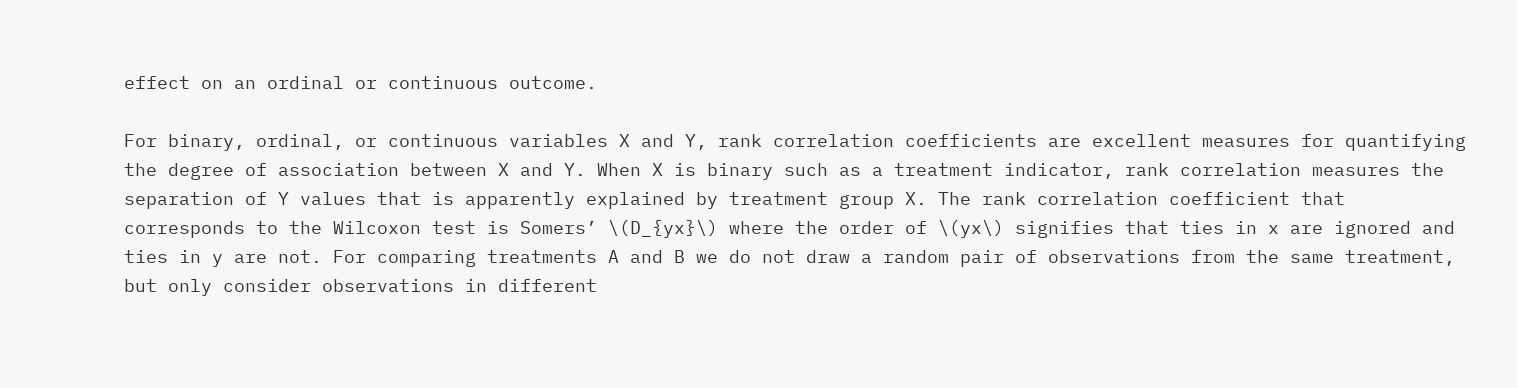effect on an ordinal or continuous outcome.

For binary, ordinal, or continuous variables X and Y, rank correlation coefficients are excellent measures for quantifying the degree of association between X and Y. When X is binary such as a treatment indicator, rank correlation measures the separation of Y values that is apparently explained by treatment group X. The rank correlation coefficient that corresponds to the Wilcoxon test is Somers’ \(D_{yx}\) where the order of \(yx\) signifies that ties in x are ignored and ties in y are not. For comparing treatments A and B we do not draw a random pair of observations from the same treatment, but only consider observations in different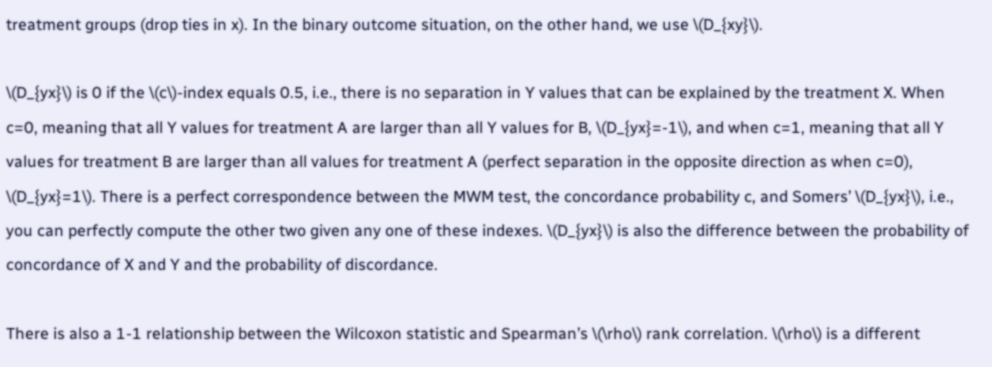treatment groups (drop ties in x). In the binary outcome situation, on the other hand, we use \(D_{xy}\).

\(D_{yx}\) is 0 if the \(c\)-index equals 0.5, i.e., there is no separation in Y values that can be explained by the treatment X. When c=0, meaning that all Y values for treatment A are larger than all Y values for B, \(D_{yx}=-1\), and when c=1, meaning that all Y values for treatment B are larger than all values for treatment A (perfect separation in the opposite direction as when c=0), \(D_{yx}=1\). There is a perfect correspondence between the MWM test, the concordance probability c, and Somers’ \(D_{yx}\), i.e., you can perfectly compute the other two given any one of these indexes. \(D_{yx}\) is also the difference between the probability of concordance of X and Y and the probability of discordance.

There is also a 1-1 relationship between the Wilcoxon statistic and Spearman’s \(\rho\) rank correlation. \(\rho\) is a different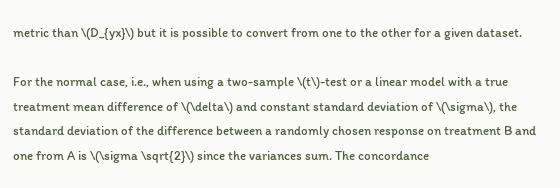metric than \(D_{yx}\) but it is possible to convert from one to the other for a given dataset.

For the normal case, i.e., when using a two-sample \(t\)-test or a linear model with a true treatment mean difference of \(\delta\) and constant standard deviation of \(\sigma\), the standard deviation of the difference between a randomly chosen response on treatment B and one from A is \(\sigma \sqrt{2}\) since the variances sum. The concordance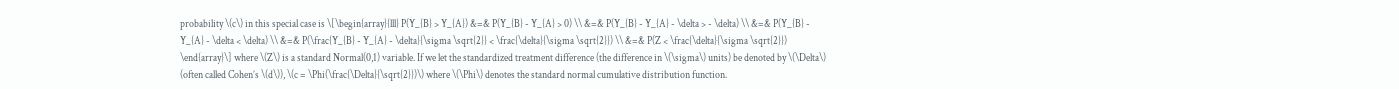probability \(c\) in this special case is \[\begin{array}{lll} P(Y_{B} > Y_{A}) &=& P(Y_{B} - Y_{A} > 0) \\ &=& P(Y_{B} - Y_{A} - \delta > - \delta) \\ &=& P(Y_{B} - Y_{A} - \delta < \delta) \\ &=& P(\frac{Y_{B} - Y_{A} - \delta}{\sigma \sqrt{2}} < \frac{\delta}{\sigma \sqrt{2}}) \\ &=& P(Z < \frac{\delta}{\sigma \sqrt{2}}) \end{array}\] where \(Z\) is a standard Normal(0,1) variable. If we let the standardized treatment difference (the difference in \(\sigma\) units) be denoted by \(\Delta\) (often called Cohen’s \(d\)), \(c = \Phi(\frac{\Delta}{\sqrt{2}})\) where \(\Phi\) denotes the standard normal cumulative distribution function.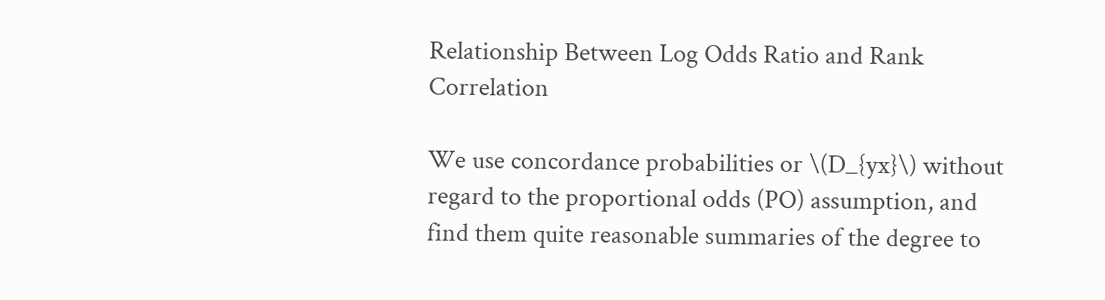Relationship Between Log Odds Ratio and Rank Correlation

We use concordance probabilities or \(D_{yx}\) without regard to the proportional odds (PO) assumption, and find them quite reasonable summaries of the degree to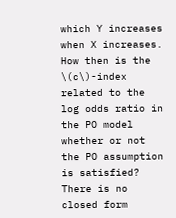which Y increases when X increases. How then is the \(c\)-index related to the log odds ratio in the PO model whether or not the PO assumption is satisfied? There is no closed form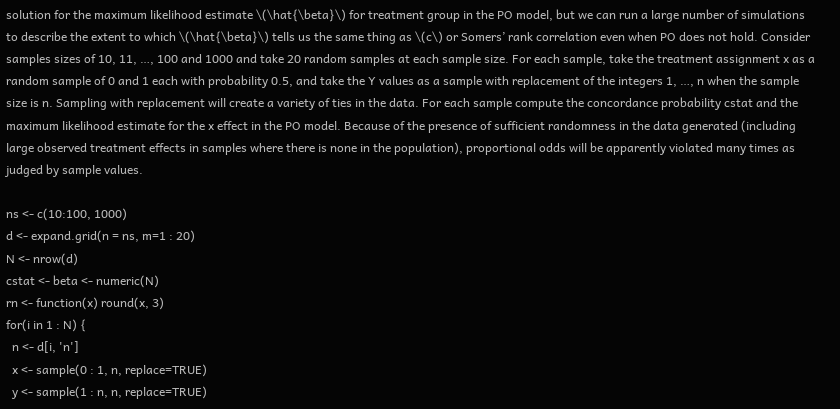solution for the maximum likelihood estimate \(\hat{\beta}\) for treatment group in the PO model, but we can run a large number of simulations to describe the extent to which \(\hat{\beta}\) tells us the same thing as \(c\) or Somers’ rank correlation even when PO does not hold. Consider samples sizes of 10, 11, …, 100 and 1000 and take 20 random samples at each sample size. For each sample, take the treatment assignment x as a random sample of 0 and 1 each with probability 0.5, and take the Y values as a sample with replacement of the integers 1, …, n when the sample size is n. Sampling with replacement will create a variety of ties in the data. For each sample compute the concordance probability cstat and the maximum likelihood estimate for the x effect in the PO model. Because of the presence of sufficient randomness in the data generated (including large observed treatment effects in samples where there is none in the population), proportional odds will be apparently violated many times as judged by sample values.

ns <- c(10:100, 1000)
d <- expand.grid(n = ns, m=1 : 20)
N <- nrow(d)
cstat <- beta <- numeric(N)
rn <- function(x) round(x, 3)
for(i in 1 : N) {
  n <- d[i, 'n']
  x <- sample(0 : 1, n, replace=TRUE)
  y <- sample(1 : n, n, replace=TRUE)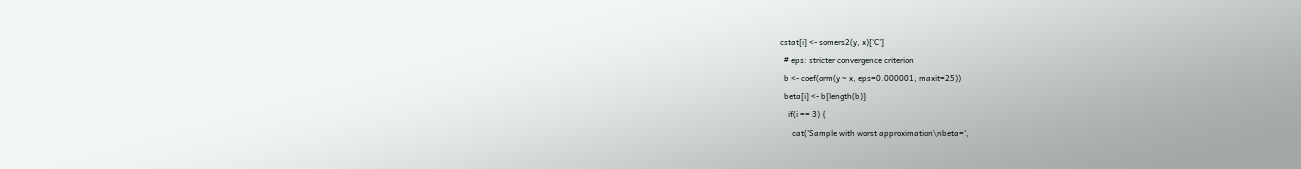cstat[i] <- somers2(y, x)['C']
  # eps: stricter convergence criterion
  b <- coef(orm(y ~ x, eps=0.000001, maxit=25))
  beta[i] <- b[length(b)]
    if(i == 3) {
      cat('Sample with worst approximation\nbeta=',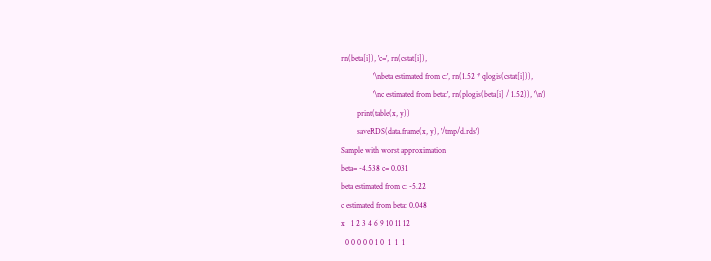rn(beta[i]), 'c=', rn(cstat[i]),
                '\nbeta estimated from c:', rn(1.52 * qlogis(cstat[i])),
                '\nc estimated from beta:', rn(plogis(beta[i] / 1.52)), '\n')
        print(table(x, y))
        saveRDS(data.frame(x, y), '/tmp/d.rds')
Sample with worst approximation
beta= -4.538 c= 0.031
beta estimated from c: -5.22
c estimated from beta: 0.048
x   1 2 3 4 6 9 10 11 12
  0 0 0 0 0 1 0  1  1  1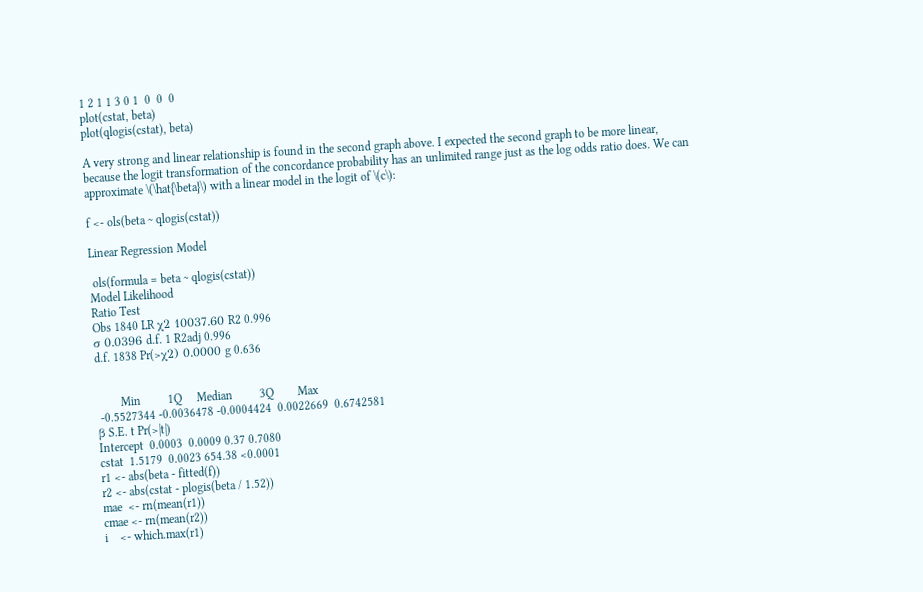1 2 1 1 3 0 1  0  0  0
plot(cstat, beta)
plot(qlogis(cstat), beta)

A very strong and linear relationship is found in the second graph above. I expected the second graph to be more linear, because the logit transformation of the concordance probability has an unlimited range just as the log odds ratio does. We can approximate \(\hat{\beta}\) with a linear model in the logit of \(c\):

f <- ols(beta ~ qlogis(cstat))

Linear Regression Model

 ols(formula = beta ~ qlogis(cstat))
Model Likelihood
Ratio Test
Obs 1840 LR χ2 10037.60 R2 0.996
σ 0.0396 d.f. 1 R2adj 0.996
d.f. 1838 Pr(>χ2) 0.0000 g 0.636


        Min         1Q     Median         3Q        Max
 -0.5527344 -0.0036478 -0.0004424  0.0022669  0.6742581
β S.E. t Pr(>|t|)
Intercept  0.0003  0.0009 0.37 0.7080
cstat  1.5179  0.0023 654.38 <0.0001
r1 <- abs(beta - fitted(f))
r2 <- abs(cstat - plogis(beta / 1.52))
mae  <- rn(mean(r1))
cmae <- rn(mean(r2))
i    <- which.max(r1)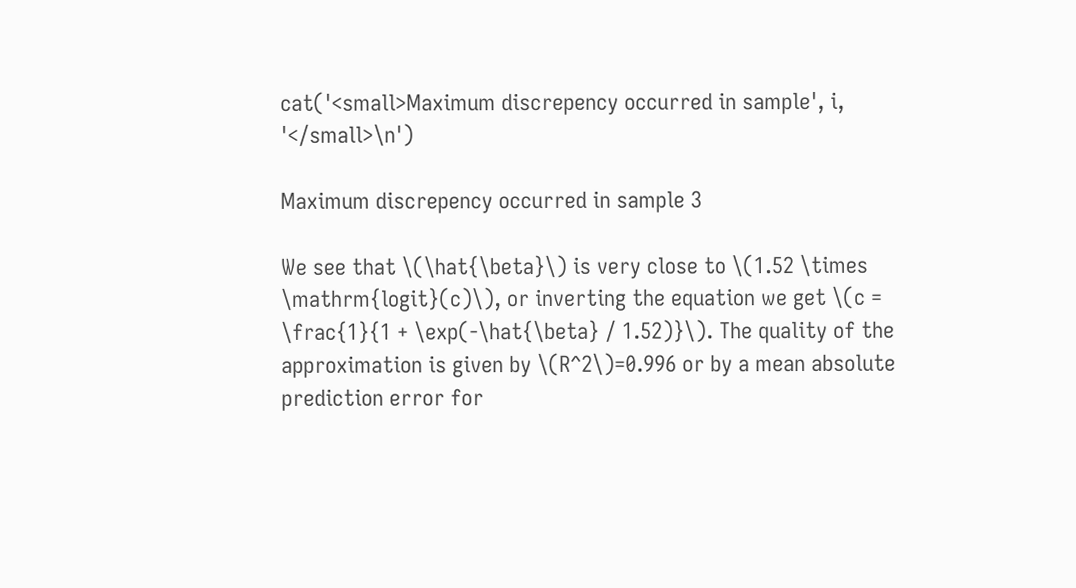cat('<small>Maximum discrepency occurred in sample', i, '</small>\n')

Maximum discrepency occurred in sample 3

We see that \(\hat{\beta}\) is very close to \(1.52 \times \mathrm{logit}(c)\), or inverting the equation we get \(c = \frac{1}{1 + \exp(-\hat{\beta} / 1.52)}\). The quality of the approximation is given by \(R^2\)=0.996 or by a mean absolute prediction error for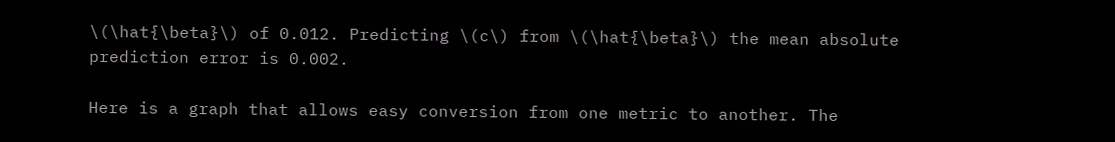\(\hat{\beta}\) of 0.012. Predicting \(c\) from \(\hat{\beta}\) the mean absolute prediction error is 0.002.

Here is a graph that allows easy conversion from one metric to another. The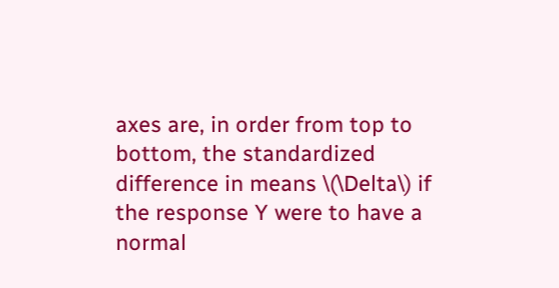axes are, in order from top to bottom, the standardized difference in means \(\Delta\) if the response Y were to have a normal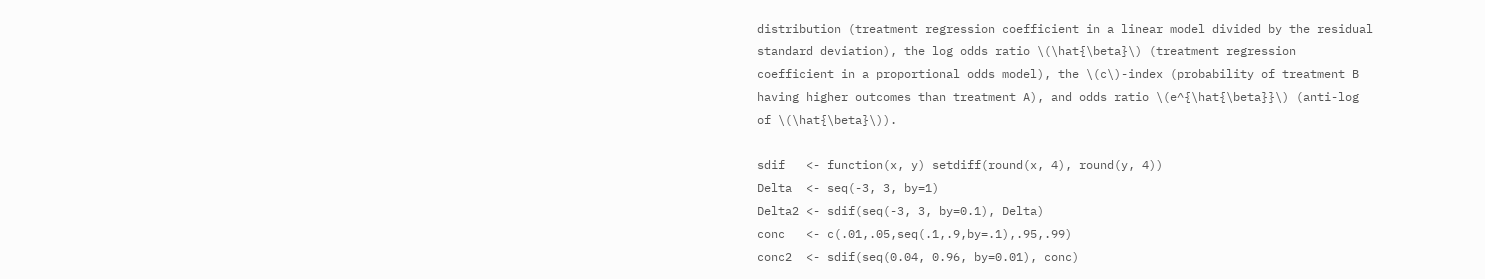distribution (treatment regression coefficient in a linear model divided by the residual standard deviation), the log odds ratio \(\hat{\beta}\) (treatment regression coefficient in a proportional odds model), the \(c\)-index (probability of treatment B having higher outcomes than treatment A), and odds ratio \(e^{\hat{\beta}}\) (anti-log of \(\hat{\beta}\)).

sdif   <- function(x, y) setdiff(round(x, 4), round(y, 4))
Delta  <- seq(-3, 3, by=1)
Delta2 <- sdif(seq(-3, 3, by=0.1), Delta)
conc   <- c(.01,.05,seq(.1,.9,by=.1),.95,.99)
conc2  <- sdif(seq(0.04, 0.96, by=0.01), conc)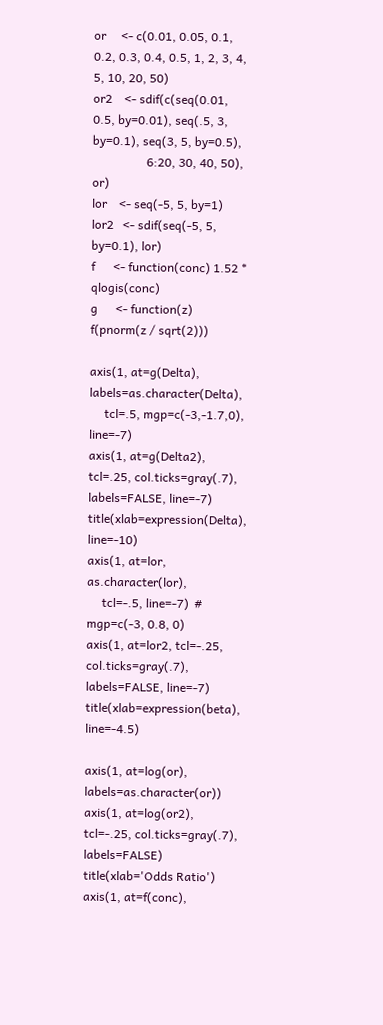or     <- c(0.01, 0.05, 0.1, 0.2, 0.3, 0.4, 0.5, 1, 2, 3, 4, 5, 10, 20, 50)
or2    <- sdif(c(seq(0.01, 0.5, by=0.01), seq(.5, 3, by=0.1), seq(3, 5, by=0.5),
                  6:20, 30, 40, 50), or)
lor    <- seq(-5, 5, by=1)
lor2   <- sdif(seq(-5, 5, by=0.1), lor)
f      <- function(conc) 1.52 * qlogis(conc)
g      <- function(z) f(pnorm(z / sqrt(2)))

axis(1, at=g(Delta), labels=as.character(Delta),
     tcl=.5, mgp=c(-3,-1.7,0), line=-7)
axis(1, at=g(Delta2), tcl=.25, col.ticks=gray(.7), labels=FALSE, line=-7)
title(xlab=expression(Delta), line=-10)
axis(1, at=lor, as.character(lor),
     tcl=-.5, line=-7)  # mgp=c(-3, 0.8, 0)
axis(1, at=lor2, tcl=-.25, col.ticks=gray(.7), labels=FALSE, line=-7)
title(xlab=expression(beta), line=-4.5)

axis(1, at=log(or),  labels=as.character(or))
axis(1, at=log(or2), tcl=-.25, col.ticks=gray(.7), labels=FALSE)
title(xlab='Odds Ratio')
axis(1, at=f(conc),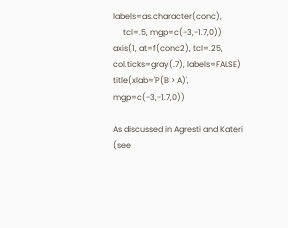labels=as.character(conc),
     tcl=.5, mgp=c(-3,-1.7,0))
axis(1, at=f(conc2), tcl=.25, col.ticks=gray(.7), labels=FALSE)
title(xlab='P(B > A)', mgp=c(-3,-1.7,0))

As discussed in Agresti and Kateri (see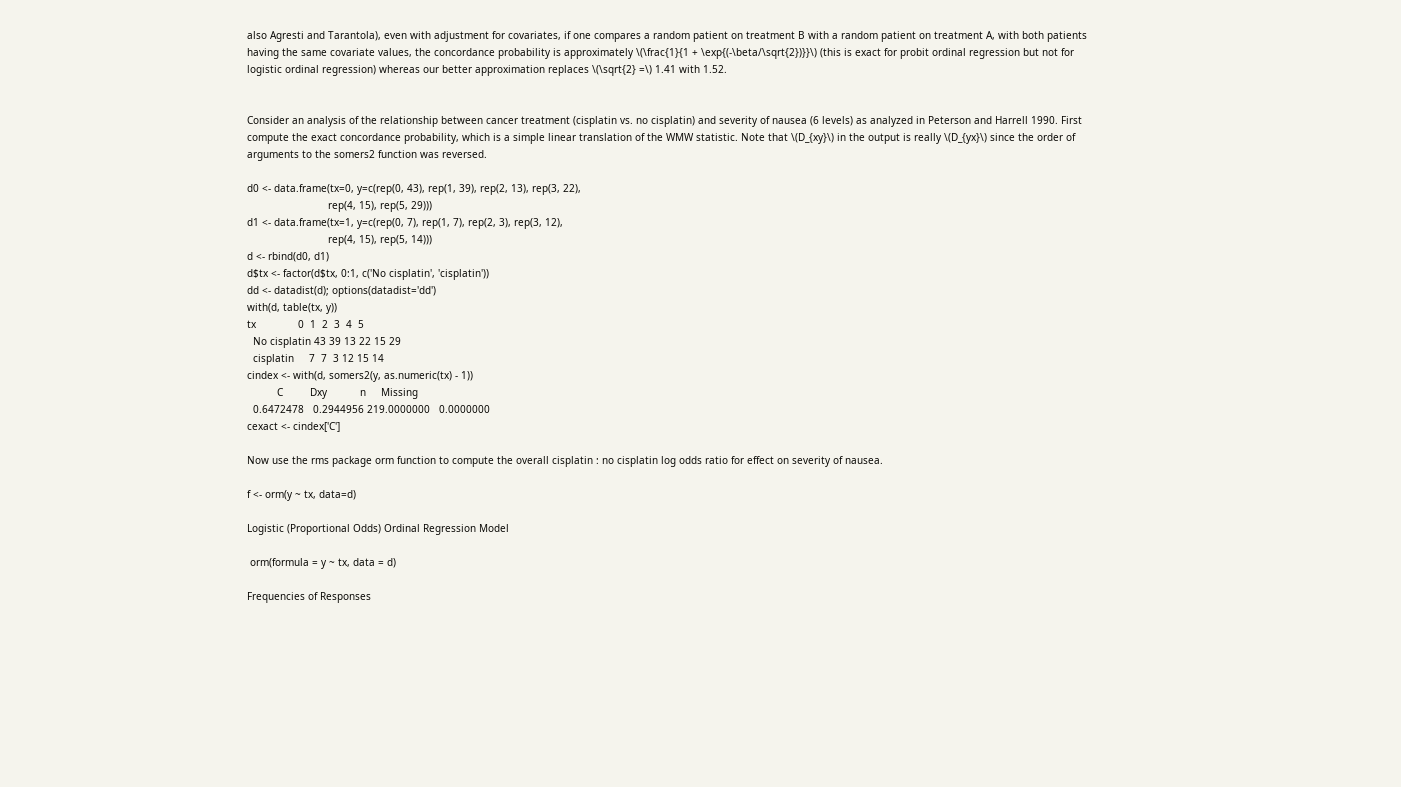also Agresti and Tarantola), even with adjustment for covariates, if one compares a random patient on treatment B with a random patient on treatment A, with both patients having the same covariate values, the concordance probability is approximately \(\frac{1}{1 + \exp{(-\beta/\sqrt{2})}}\) (this is exact for probit ordinal regression but not for logistic ordinal regression) whereas our better approximation replaces \(\sqrt{2} =\) 1.41 with 1.52.


Consider an analysis of the relationship between cancer treatment (cisplatin vs. no cisplatin) and severity of nausea (6 levels) as analyzed in Peterson and Harrell 1990. First compute the exact concordance probability, which is a simple linear translation of the WMW statistic. Note that \(D_{xy}\) in the output is really \(D_{yx}\) since the order of arguments to the somers2 function was reversed.

d0 <- data.frame(tx=0, y=c(rep(0, 43), rep(1, 39), rep(2, 13), rep(3, 22),
                           rep(4, 15), rep(5, 29)))
d1 <- data.frame(tx=1, y=c(rep(0, 7), rep(1, 7), rep(2, 3), rep(3, 12),
                           rep(4, 15), rep(5, 14)))
d <- rbind(d0, d1)
d$tx <- factor(d$tx, 0:1, c('No cisplatin', 'cisplatin'))
dd <- datadist(d); options(datadist='dd')
with(d, table(tx, y))
tx              0  1  2  3  4  5
  No cisplatin 43 39 13 22 15 29
  cisplatin     7  7  3 12 15 14
cindex <- with(d, somers2(y, as.numeric(tx) - 1))
          C         Dxy           n     Missing
  0.6472478   0.2944956 219.0000000   0.0000000
cexact <- cindex['C']

Now use the rms package orm function to compute the overall cisplatin : no cisplatin log odds ratio for effect on severity of nausea.

f <- orm(y ~ tx, data=d)

Logistic (Proportional Odds) Ordinal Regression Model

 orm(formula = y ~ tx, data = d)

Frequencies of Responses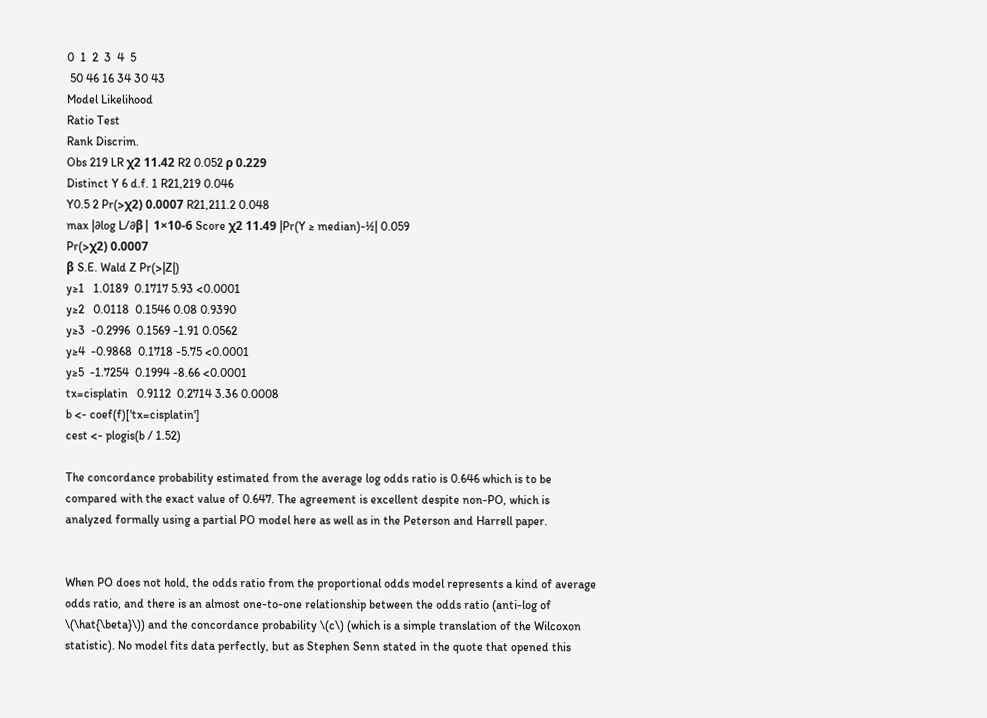0  1  2  3  4  5
 50 46 16 34 30 43
Model Likelihood
Ratio Test
Rank Discrim.
Obs 219 LR χ2 11.42 R2 0.052 ρ 0.229
Distinct Y 6 d.f. 1 R21,219 0.046
Y0.5 2 Pr(>χ2) 0.0007 R21,211.2 0.048
max |∂log L/∂β| 1×10-6 Score χ2 11.49 |Pr(Y ≥ median)-½| 0.059
Pr(>χ2) 0.0007
β S.E. Wald Z Pr(>|Z|)
y≥1   1.0189  0.1717 5.93 <0.0001
y≥2   0.0118  0.1546 0.08 0.9390
y≥3  -0.2996  0.1569 -1.91 0.0562
y≥4  -0.9868  0.1718 -5.75 <0.0001
y≥5  -1.7254  0.1994 -8.66 <0.0001
tx=cisplatin   0.9112  0.2714 3.36 0.0008
b <- coef(f)['tx=cisplatin']
cest <- plogis(b / 1.52)

The concordance probability estimated from the average log odds ratio is 0.646 which is to be compared with the exact value of 0.647. The agreement is excellent despite non-PO, which is analyzed formally using a partial PO model here as well as in the Peterson and Harrell paper.


When PO does not hold, the odds ratio from the proportional odds model represents a kind of average odds ratio, and there is an almost one-to-one relationship between the odds ratio (anti-log of \(\hat{\beta}\)) and the concordance probability \(c\) (which is a simple translation of the Wilcoxon statistic). No model fits data perfectly, but as Stephen Senn stated in the quote that opened this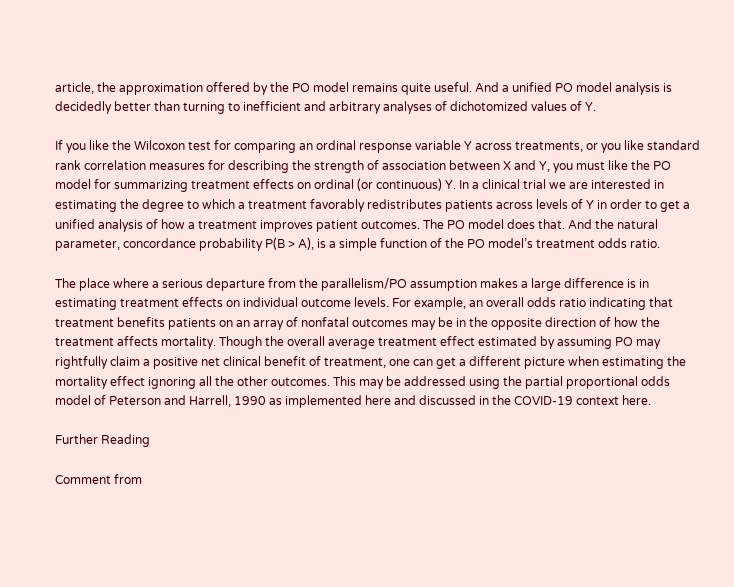article, the approximation offered by the PO model remains quite useful. And a unified PO model analysis is decidedly better than turning to inefficient and arbitrary analyses of dichotomized values of Y.

If you like the Wilcoxon test for comparing an ordinal response variable Y across treatments, or you like standard rank correlation measures for describing the strength of association between X and Y, you must like the PO model for summarizing treatment effects on ordinal (or continuous) Y. In a clinical trial we are interested in estimating the degree to which a treatment favorably redistributes patients across levels of Y in order to get a unified analysis of how a treatment improves patient outcomes. The PO model does that. And the natural parameter, concordance probability P(B > A), is a simple function of the PO model’s treatment odds ratio.

The place where a serious departure from the parallelism/PO assumption makes a large difference is in estimating treatment effects on individual outcome levels. For example, an overall odds ratio indicating that treatment benefits patients on an array of nonfatal outcomes may be in the opposite direction of how the treatment affects mortality. Though the overall average treatment effect estimated by assuming PO may rightfully claim a positive net clinical benefit of treatment, one can get a different picture when estimating the mortality effect ignoring all the other outcomes. This may be addressed using the partial proportional odds model of Peterson and Harrell, 1990 as implemented here and discussed in the COVID-19 context here.

Further Reading

Comment from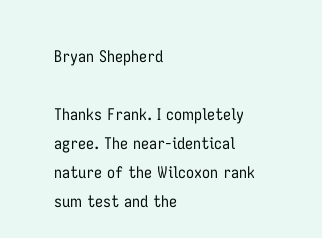Bryan Shepherd

Thanks Frank. I completely agree. The near-identical nature of the Wilcoxon rank sum test and the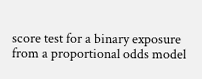score test for a binary exposure from a proportional odds model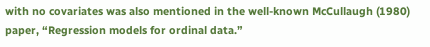with no covariates was also mentioned in the well-known McCullaugh (1980) paper, “Regression models for ordinal data.”